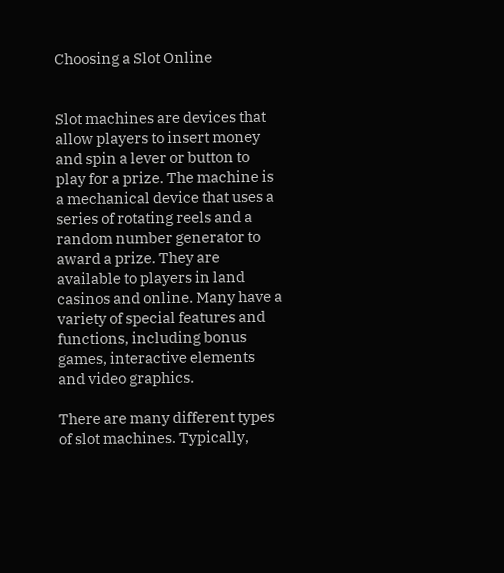Choosing a Slot Online


Slot machines are devices that allow players to insert money and spin a lever or button to play for a prize. The machine is a mechanical device that uses a series of rotating reels and a random number generator to award a prize. They are available to players in land casinos and online. Many have a variety of special features and functions, including bonus games, interactive elements and video graphics.

There are many different types of slot machines. Typically,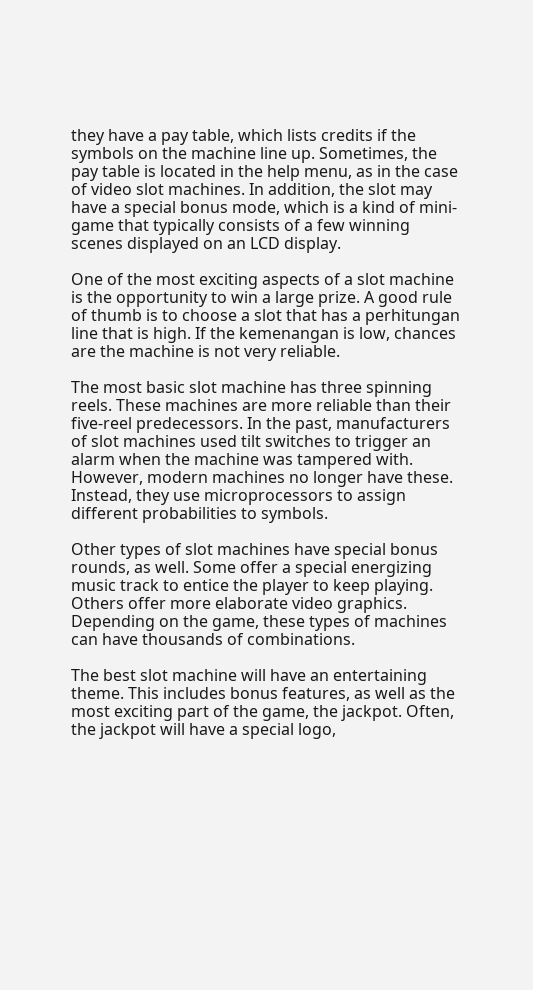they have a pay table, which lists credits if the symbols on the machine line up. Sometimes, the pay table is located in the help menu, as in the case of video slot machines. In addition, the slot may have a special bonus mode, which is a kind of mini-game that typically consists of a few winning scenes displayed on an LCD display.

One of the most exciting aspects of a slot machine is the opportunity to win a large prize. A good rule of thumb is to choose a slot that has a perhitungan line that is high. If the kemenangan is low, chances are the machine is not very reliable.

The most basic slot machine has three spinning reels. These machines are more reliable than their five-reel predecessors. In the past, manufacturers of slot machines used tilt switches to trigger an alarm when the machine was tampered with. However, modern machines no longer have these. Instead, they use microprocessors to assign different probabilities to symbols.

Other types of slot machines have special bonus rounds, as well. Some offer a special energizing music track to entice the player to keep playing. Others offer more elaborate video graphics. Depending on the game, these types of machines can have thousands of combinations.

The best slot machine will have an entertaining theme. This includes bonus features, as well as the most exciting part of the game, the jackpot. Often, the jackpot will have a special logo,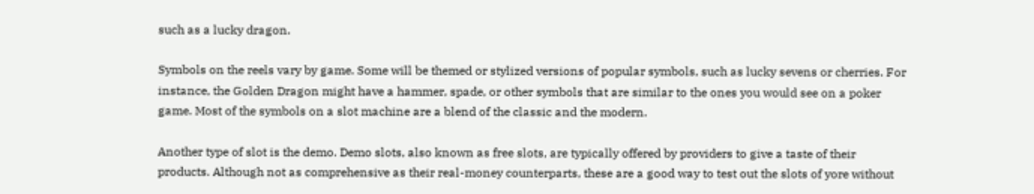such as a lucky dragon.

Symbols on the reels vary by game. Some will be themed or stylized versions of popular symbols, such as lucky sevens or cherries. For instance, the Golden Dragon might have a hammer, spade, or other symbols that are similar to the ones you would see on a poker game. Most of the symbols on a slot machine are a blend of the classic and the modern.

Another type of slot is the demo. Demo slots, also known as free slots, are typically offered by providers to give a taste of their products. Although not as comprehensive as their real-money counterparts, these are a good way to test out the slots of yore without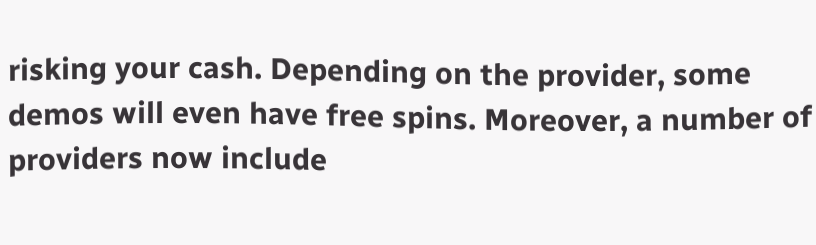risking your cash. Depending on the provider, some demos will even have free spins. Moreover, a number of providers now include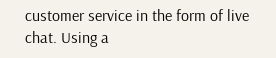customer service in the form of live chat. Using a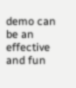demo can be an effective and fun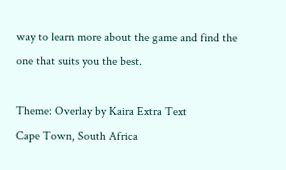way to learn more about the game and find the one that suits you the best.

Theme: Overlay by Kaira Extra Text
Cape Town, South Africa